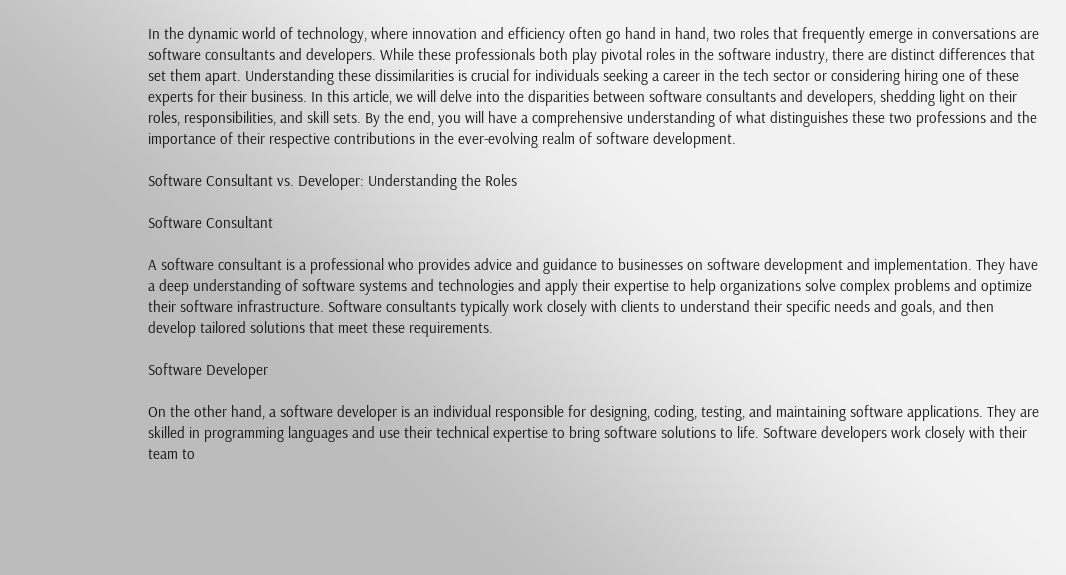In the dynamic world of technology, where innovation and efficiency often go hand in hand, two roles that frequently emerge in conversations are software consultants and developers. While these professionals both play pivotal roles in the software industry, there are distinct differences that set them apart. Understanding these dissimilarities is crucial for individuals seeking a career in the tech sector or considering hiring one of these experts for their business. In this article, we will delve into the disparities between software consultants and developers, shedding light on their roles, responsibilities, and skill sets. By the end, you will have a comprehensive understanding of what distinguishes these two professions and the importance of their respective contributions in the ever-evolving realm of software development.

Software Consultant vs. Developer: Understanding the Roles

Software Consultant

A software consultant is a professional who provides advice and guidance to businesses on software development and implementation. They have a deep understanding of software systems and technologies and apply their expertise to help organizations solve complex problems and optimize their software infrastructure. Software consultants typically work closely with clients to understand their specific needs and goals, and then develop tailored solutions that meet these requirements.

Software Developer

On the other hand, a software developer is an individual responsible for designing, coding, testing, and maintaining software applications. They are skilled in programming languages and use their technical expertise to bring software solutions to life. Software developers work closely with their team to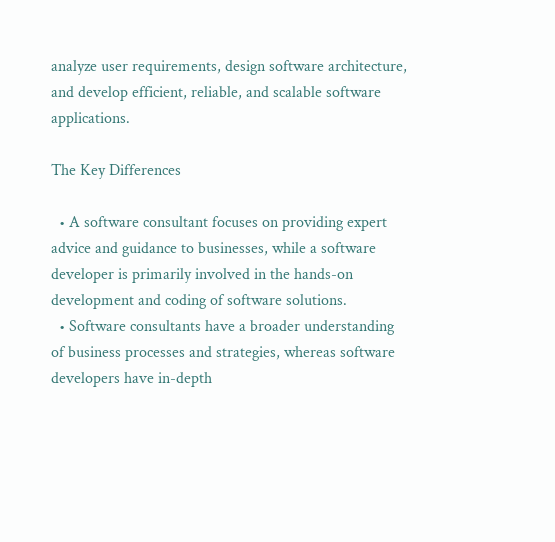analyze user requirements, design software architecture, and develop efficient, reliable, and scalable software applications.

The Key Differences

  • A software consultant focuses on providing expert advice and guidance to businesses, while a software developer is primarily involved in the hands-on development and coding of software solutions.
  • Software consultants have a broader understanding of business processes and strategies, whereas software developers have in-depth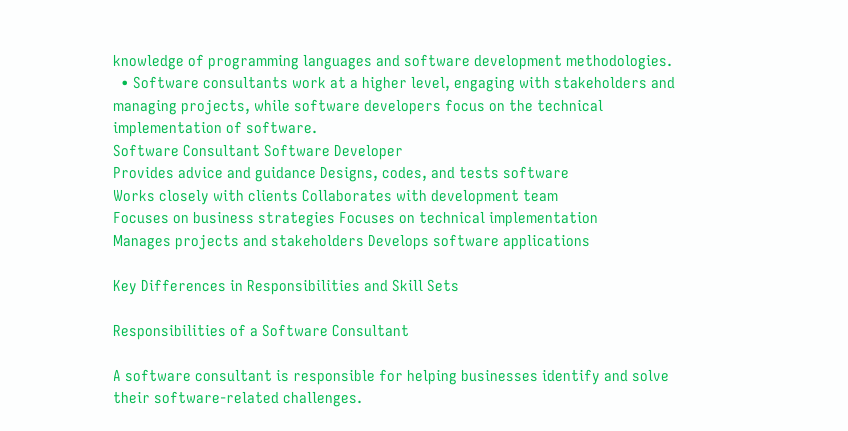knowledge of programming languages and software development methodologies.
  • Software consultants work at a higher level, engaging with stakeholders and managing projects, while software developers focus on the technical implementation of software.
Software Consultant Software Developer
Provides advice and guidance Designs, codes, and tests software
Works closely with clients Collaborates with development team
Focuses on business strategies Focuses on technical implementation
Manages projects and stakeholders Develops software applications

Key Differences in Responsibilities and Skill Sets

Responsibilities of a Software Consultant

A software consultant is responsible for helping businesses identify and solve their software-related challenges.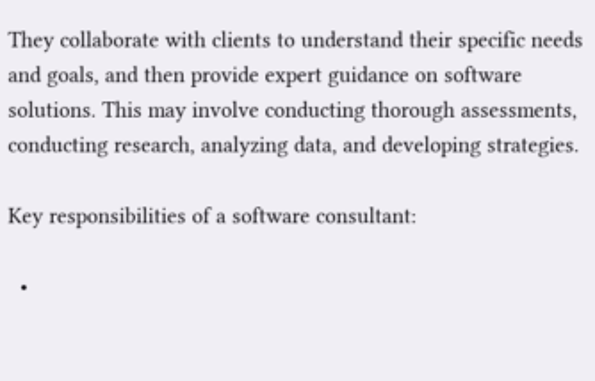They collaborate with clients to understand their specific needs and goals, and then provide expert guidance on software solutions. This may involve conducting thorough assessments, conducting research, analyzing data, and developing strategies.

Key responsibilities of a software consultant:

  •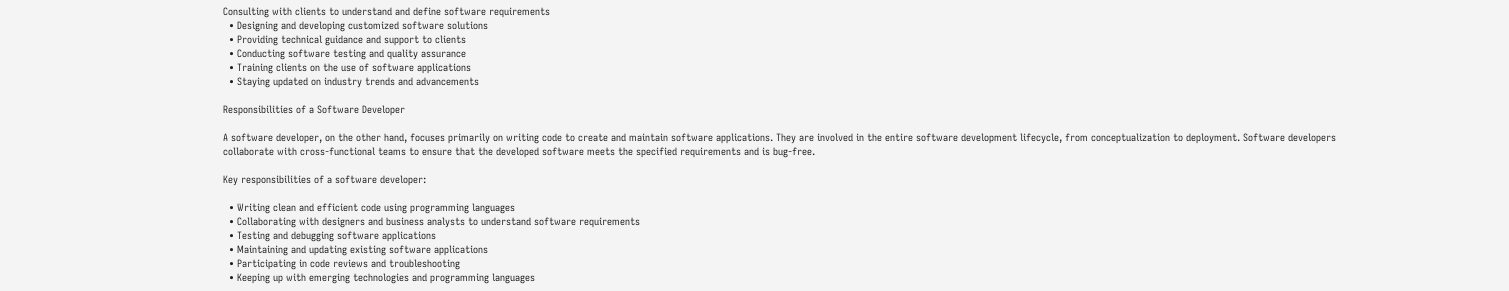Consulting with clients to understand and define software requirements
  • Designing and developing customized software solutions
  • Providing technical guidance and support to clients
  • Conducting software testing and quality assurance
  • Training clients on the use of software applications
  • Staying updated on industry trends and advancements

Responsibilities of a Software Developer

A software developer, on the other hand, focuses primarily on writing code to create and maintain software applications. They are involved in the entire software development lifecycle, from conceptualization to deployment. Software developers collaborate with cross-functional teams to ensure that the developed software meets the specified requirements and is bug-free.

Key responsibilities of a software developer:

  • Writing clean and efficient code using programming languages
  • Collaborating with designers and business analysts to understand software requirements
  • Testing and debugging software applications
  • Maintaining and updating existing software applications
  • Participating in code reviews and troubleshooting
  • Keeping up with emerging technologies and programming languages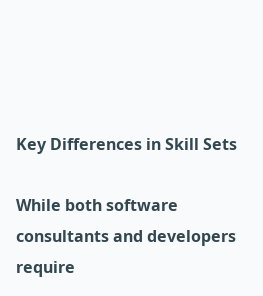Key Differences in Skill Sets

While both software consultants and developers require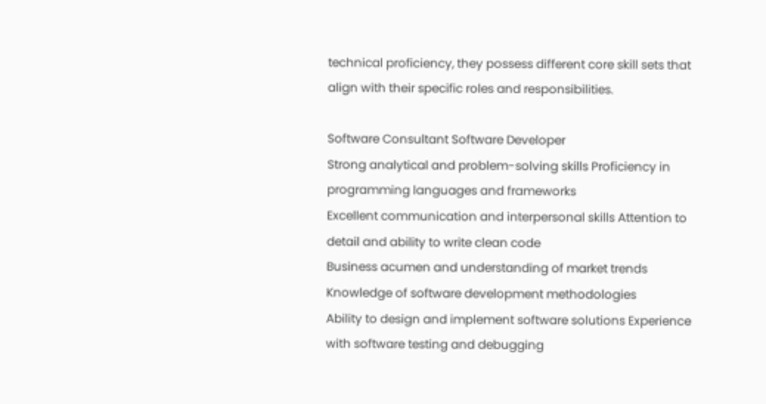technical proficiency, they possess different core skill sets that align with their specific roles and responsibilities.

Software Consultant Software Developer
Strong analytical and problem-solving skills Proficiency in programming languages and frameworks
Excellent communication and interpersonal skills Attention to detail and ability to write clean code
Business acumen and understanding of market trends Knowledge of software development methodologies
Ability to design and implement software solutions Experience with software testing and debugging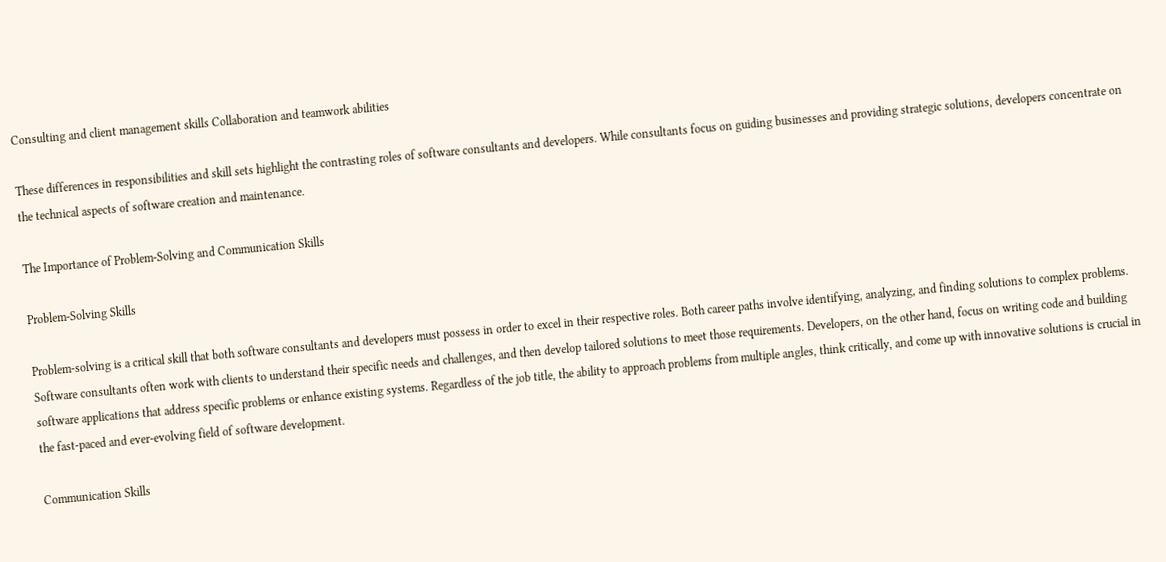Consulting and client management skills Collaboration and teamwork abilities

These differences in responsibilities and skill sets highlight the contrasting roles of software consultants and developers. While consultants focus on guiding businesses and providing strategic solutions, developers concentrate on the technical aspects of software creation and maintenance.

The Importance of Problem-Solving and Communication Skills

Problem-Solving Skills

Problem-solving is a critical skill that both software consultants and developers must possess in order to excel in their respective roles. Both career paths involve identifying, analyzing, and finding solutions to complex problems. Software consultants often work with clients to understand their specific needs and challenges, and then develop tailored solutions to meet those requirements. Developers, on the other hand, focus on writing code and building software applications that address specific problems or enhance existing systems. Regardless of the job title, the ability to approach problems from multiple angles, think critically, and come up with innovative solutions is crucial in the fast-paced and ever-evolving field of software development.

Communication Skills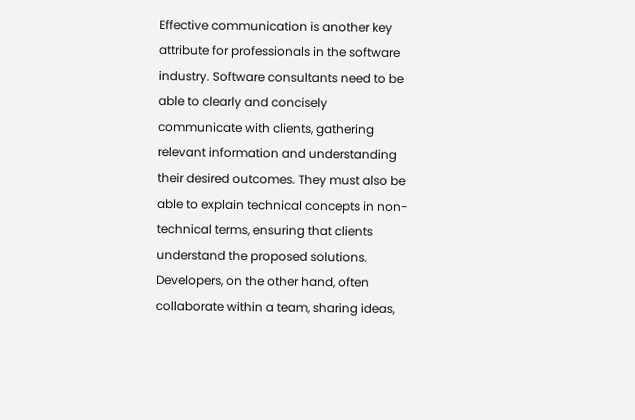Effective communication is another key attribute for professionals in the software industry. Software consultants need to be able to clearly and concisely communicate with clients, gathering relevant information and understanding their desired outcomes. They must also be able to explain technical concepts in non-technical terms, ensuring that clients understand the proposed solutions. Developers, on the other hand, often collaborate within a team, sharing ideas,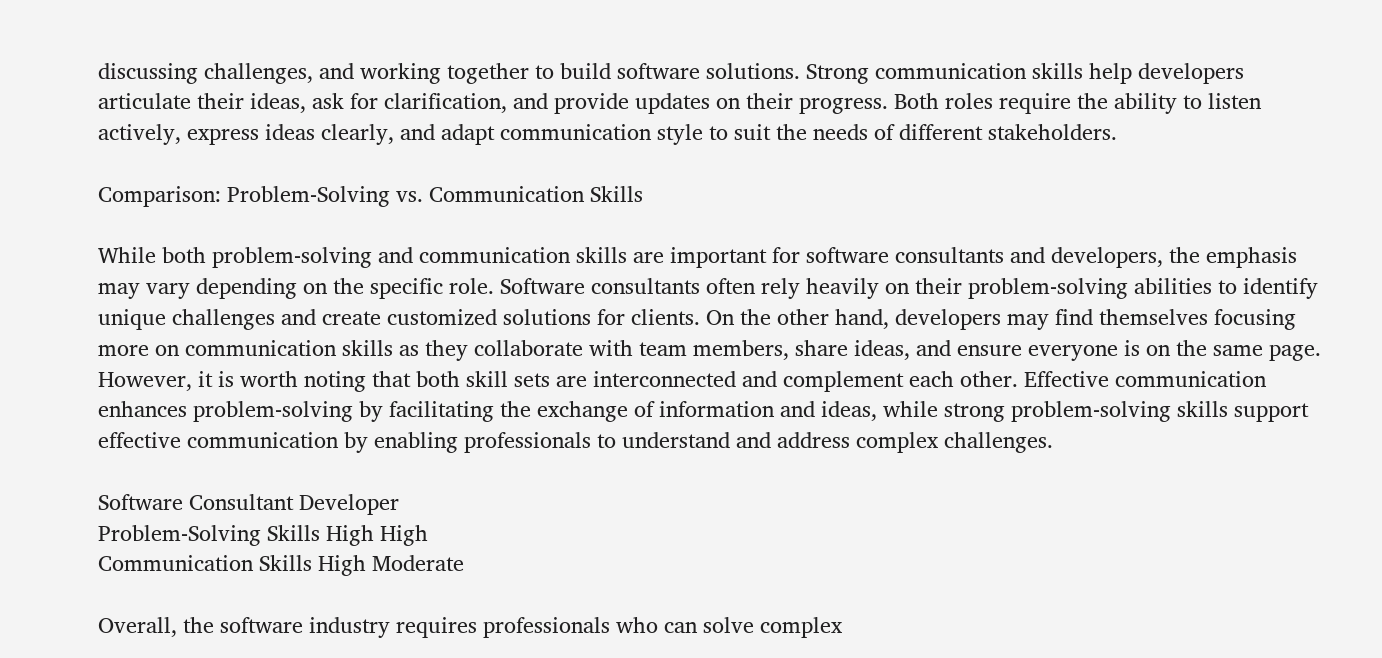discussing challenges, and working together to build software solutions. Strong communication skills help developers articulate their ideas, ask for clarification, and provide updates on their progress. Both roles require the ability to listen actively, express ideas clearly, and adapt communication style to suit the needs of different stakeholders.

Comparison: Problem-Solving vs. Communication Skills

While both problem-solving and communication skills are important for software consultants and developers, the emphasis may vary depending on the specific role. Software consultants often rely heavily on their problem-solving abilities to identify unique challenges and create customized solutions for clients. On the other hand, developers may find themselves focusing more on communication skills as they collaborate with team members, share ideas, and ensure everyone is on the same page. However, it is worth noting that both skill sets are interconnected and complement each other. Effective communication enhances problem-solving by facilitating the exchange of information and ideas, while strong problem-solving skills support effective communication by enabling professionals to understand and address complex challenges.

Software Consultant Developer
Problem-Solving Skills High High
Communication Skills High Moderate

Overall, the software industry requires professionals who can solve complex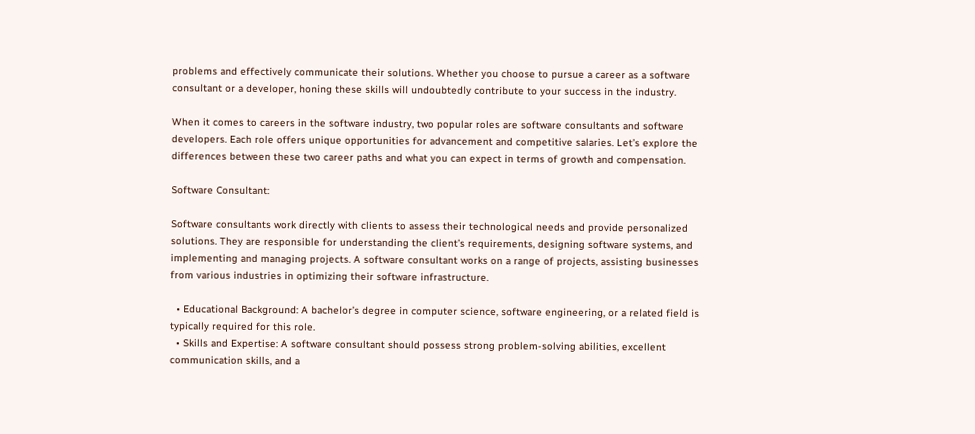problems and effectively communicate their solutions. Whether you choose to pursue a career as a software consultant or a developer, honing these skills will undoubtedly contribute to your success in the industry.

When it comes to careers in the software industry, two popular roles are software consultants and software developers. Each role offers unique opportunities for advancement and competitive salaries. Let’s explore the differences between these two career paths and what you can expect in terms of growth and compensation.

Software Consultant:

Software consultants work directly with clients to assess their technological needs and provide personalized solutions. They are responsible for understanding the client’s requirements, designing software systems, and implementing and managing projects. A software consultant works on a range of projects, assisting businesses from various industries in optimizing their software infrastructure.

  • Educational Background: A bachelor’s degree in computer science, software engineering, or a related field is typically required for this role.
  • Skills and Expertise: A software consultant should possess strong problem-solving abilities, excellent communication skills, and a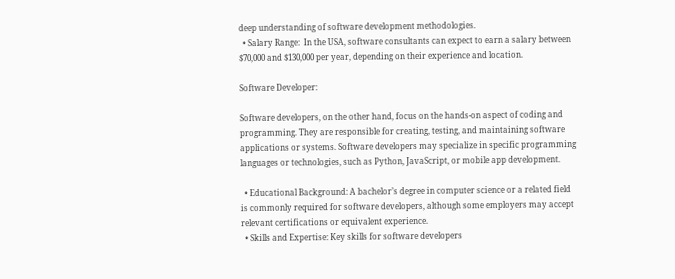deep understanding of software development methodologies.
  • Salary Range:  In the USA, software consultants can expect to earn a salary between $70,000 and $130,000 per year, depending on their experience and location.

Software Developer:

Software developers, on the other hand, focus on the hands-on aspect of coding and programming. They are responsible for creating, testing, and maintaining software applications or systems. Software developers may specialize in specific programming languages or technologies, such as Python, JavaScript, or mobile app development.

  • Educational Background: A bachelor’s degree in computer science or a related field is commonly required for software developers, although some employers may accept relevant certifications or equivalent experience.
  • Skills and Expertise: Key skills for software developers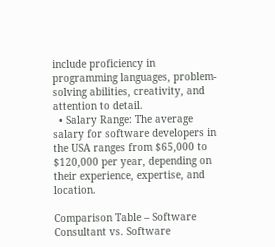include proficiency in programming languages, problem-solving abilities, creativity, and attention to detail.
  • Salary Range: The average salary for software developers in the USA ranges from $65,000 to $120,000 per year, depending on their experience, expertise, and location.

Comparison Table – Software Consultant vs. Software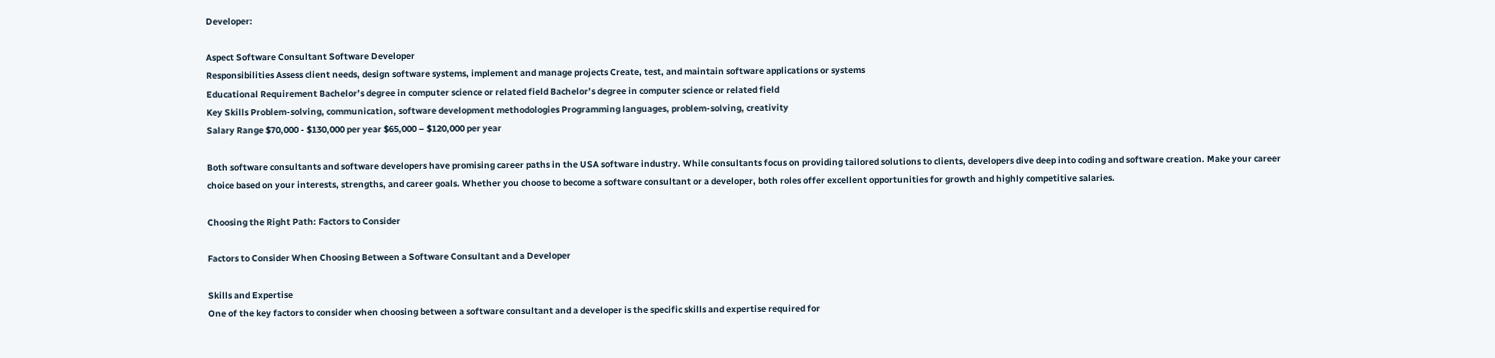Developer:

Aspect Software Consultant Software Developer
Responsibilities Assess client needs, design software systems, implement and manage projects Create, test, and maintain software applications or systems
Educational Requirement Bachelor’s degree in computer science or related field Bachelor’s degree in computer science or related field
Key Skills Problem-solving, communication, software development methodologies Programming languages, problem-solving, creativity
Salary Range $70,000 - $130,000 per year $65,000 – $120,000 per year

Both software consultants and software developers have promising career paths in the USA software industry. While consultants focus on providing tailored solutions to clients, developers dive deep into coding and software creation. Make your career choice based on your interests, strengths, and career goals. Whether you choose to become a software consultant or a developer, both roles offer excellent opportunities for growth and highly competitive salaries.

Choosing the Right Path: Factors to Consider

Factors to Consider When Choosing Between a Software Consultant and a Developer

Skills and Expertise
One of the key factors to consider when choosing between a software consultant and a developer is the specific skills and expertise required for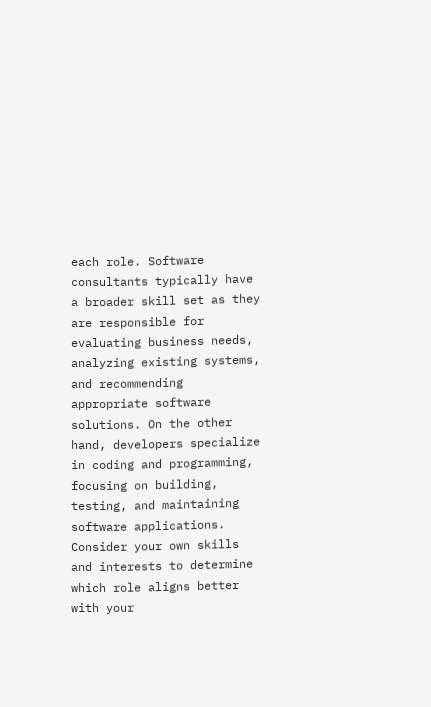each role. Software consultants typically have a broader skill set as they are responsible for evaluating business needs, analyzing existing systems, and recommending appropriate software solutions. On the other hand, developers specialize in coding and programming, focusing on building, testing, and maintaining software applications. Consider your own skills and interests to determine which role aligns better with your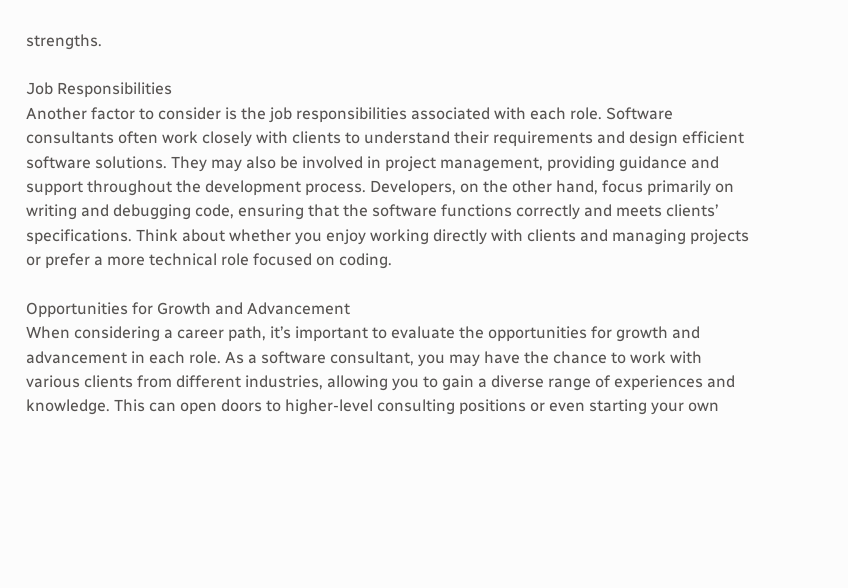strengths.

Job Responsibilities
Another factor to consider is the job responsibilities associated with each role. Software consultants often work closely with clients to understand their requirements and design efficient software solutions. They may also be involved in project management, providing guidance and support throughout the development process. Developers, on the other hand, focus primarily on writing and debugging code, ensuring that the software functions correctly and meets clients’ specifications. Think about whether you enjoy working directly with clients and managing projects or prefer a more technical role focused on coding.

Opportunities for Growth and Advancement
When considering a career path, it’s important to evaluate the opportunities for growth and advancement in each role. As a software consultant, you may have the chance to work with various clients from different industries, allowing you to gain a diverse range of experiences and knowledge. This can open doors to higher-level consulting positions or even starting your own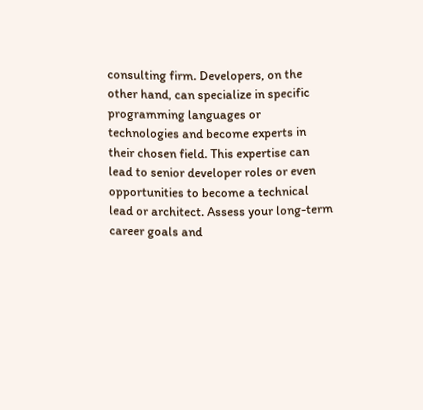consulting firm. Developers, on the other hand, can specialize in specific programming languages or technologies and become experts in their chosen field. This expertise can lead to senior developer roles or even opportunities to become a technical lead or architect. Assess your long-term career goals and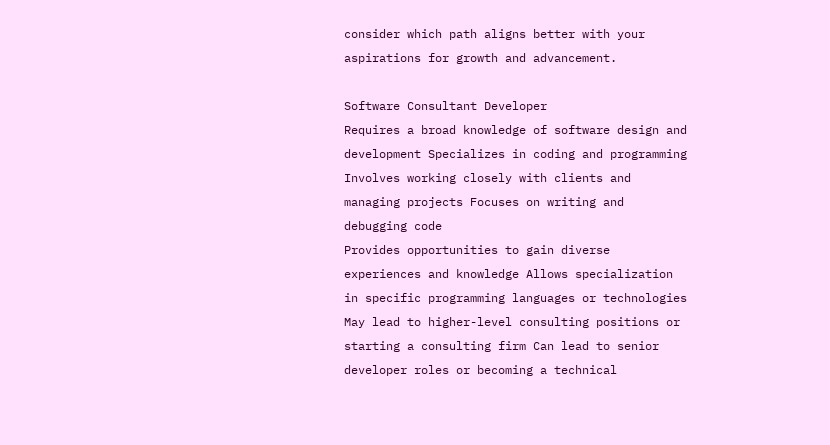consider which path aligns better with your aspirations for growth and advancement.

Software Consultant Developer
Requires a broad knowledge of software design and development Specializes in coding and programming
Involves working closely with clients and managing projects Focuses on writing and debugging code
Provides opportunities to gain diverse experiences and knowledge Allows specialization in specific programming languages or technologies
May lead to higher-level consulting positions or starting a consulting firm Can lead to senior developer roles or becoming a technical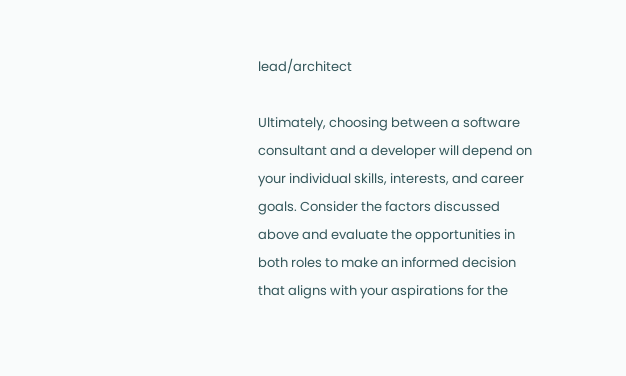lead/architect

Ultimately, choosing between a software consultant and a developer will depend on your individual skills, interests, and career goals. Consider the factors discussed above and evaluate the opportunities in both roles to make an informed decision that aligns with your aspirations for the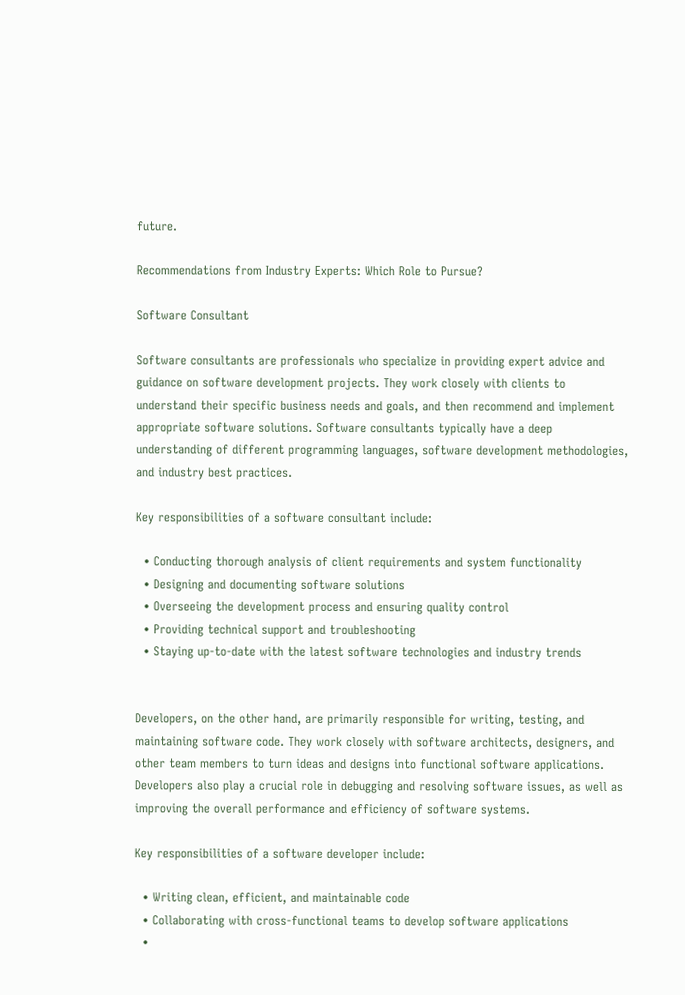future.

Recommendations from Industry Experts: Which Role to Pursue?

Software Consultant

Software consultants are professionals who specialize in providing expert advice and guidance on software development projects. They work closely with clients to understand their specific business needs and goals, and then recommend and implement appropriate software solutions. Software consultants typically have a deep understanding of different programming languages, software development methodologies, and industry best practices.

Key responsibilities of a software consultant include:

  • Conducting thorough analysis of client requirements and system functionality
  • Designing and documenting software solutions
  • Overseeing the development process and ensuring quality control
  • Providing technical support and troubleshooting
  • Staying up-to-date with the latest software technologies and industry trends


Developers, on the other hand, are primarily responsible for writing, testing, and maintaining software code. They work closely with software architects, designers, and other team members to turn ideas and designs into functional software applications. Developers also play a crucial role in debugging and resolving software issues, as well as improving the overall performance and efficiency of software systems.

Key responsibilities of a software developer include:

  • Writing clean, efficient, and maintainable code
  • Collaborating with cross-functional teams to develop software applications
  •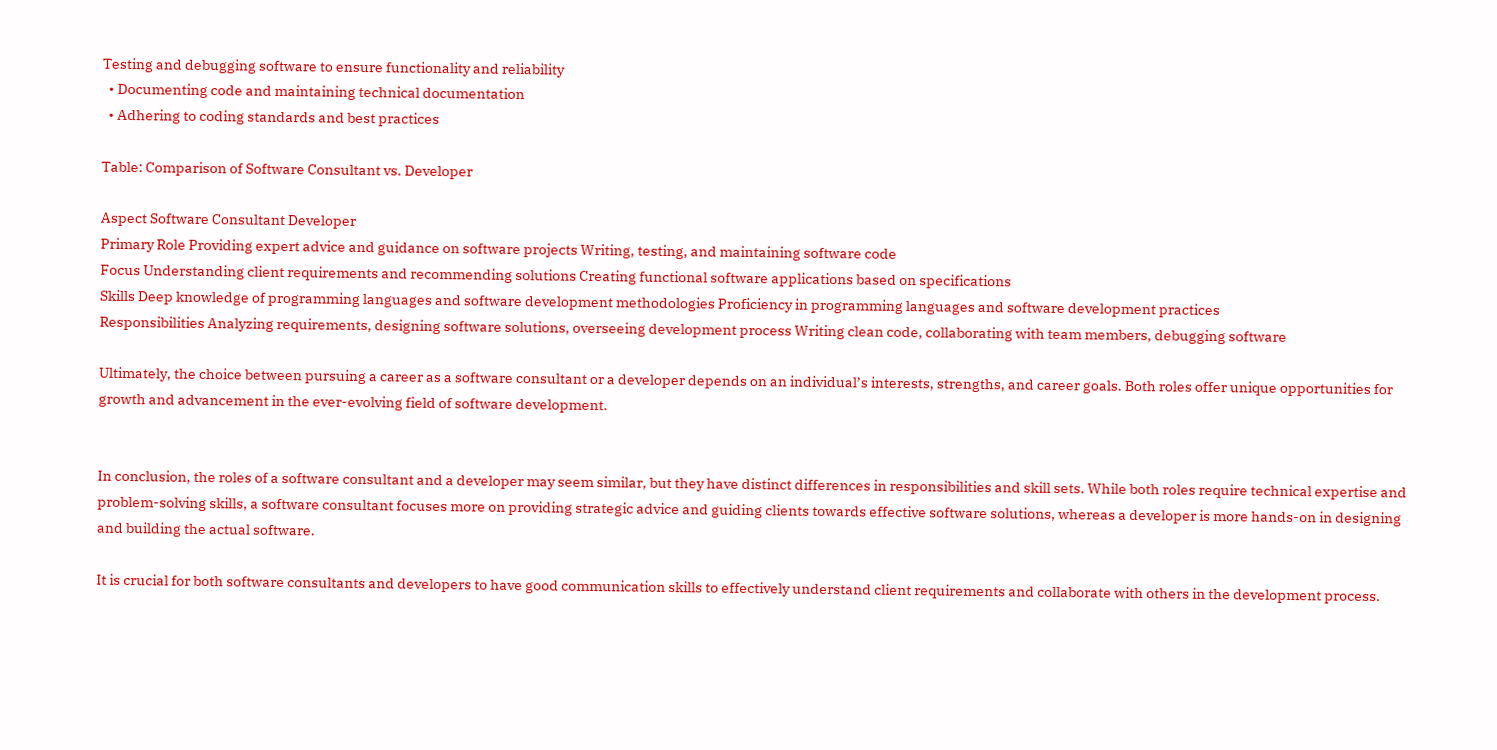Testing and debugging software to ensure functionality and reliability
  • Documenting code and maintaining technical documentation
  • Adhering to coding standards and best practices

Table: Comparison of Software Consultant vs. Developer

Aspect Software Consultant Developer
Primary Role Providing expert advice and guidance on software projects Writing, testing, and maintaining software code
Focus Understanding client requirements and recommending solutions Creating functional software applications based on specifications
Skills Deep knowledge of programming languages and software development methodologies Proficiency in programming languages and software development practices
Responsibilities Analyzing requirements, designing software solutions, overseeing development process Writing clean code, collaborating with team members, debugging software

Ultimately, the choice between pursuing a career as a software consultant or a developer depends on an individual’s interests, strengths, and career goals. Both roles offer unique opportunities for growth and advancement in the ever-evolving field of software development.


In conclusion, the roles of a software consultant and a developer may seem similar, but they have distinct differences in responsibilities and skill sets. While both roles require technical expertise and problem-solving skills, a software consultant focuses more on providing strategic advice and guiding clients towards effective software solutions, whereas a developer is more hands-on in designing and building the actual software.

It is crucial for both software consultants and developers to have good communication skills to effectively understand client requirements and collaborate with others in the development process.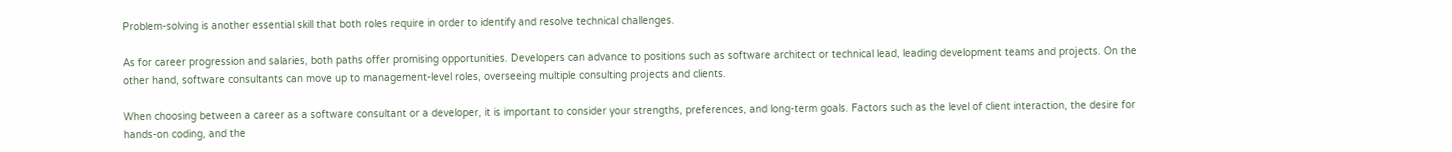Problem-solving is another essential skill that both roles require in order to identify and resolve technical challenges.

As for career progression and salaries, both paths offer promising opportunities. Developers can advance to positions such as software architect or technical lead, leading development teams and projects. On the other hand, software consultants can move up to management-level roles, overseeing multiple consulting projects and clients.

When choosing between a career as a software consultant or a developer, it is important to consider your strengths, preferences, and long-term goals. Factors such as the level of client interaction, the desire for hands-on coding, and the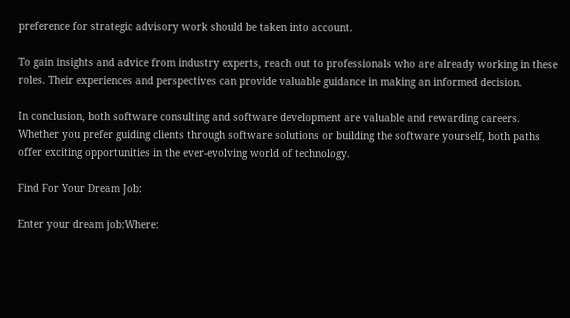preference for strategic advisory work should be taken into account.

To gain insights and advice from industry experts, reach out to professionals who are already working in these roles. Their experiences and perspectives can provide valuable guidance in making an informed decision.

In conclusion, both software consulting and software development are valuable and rewarding careers. Whether you prefer guiding clients through software solutions or building the software yourself, both paths offer exciting opportunities in the ever-evolving world of technology.

Find For Your Dream Job:

Enter your dream job:Where: